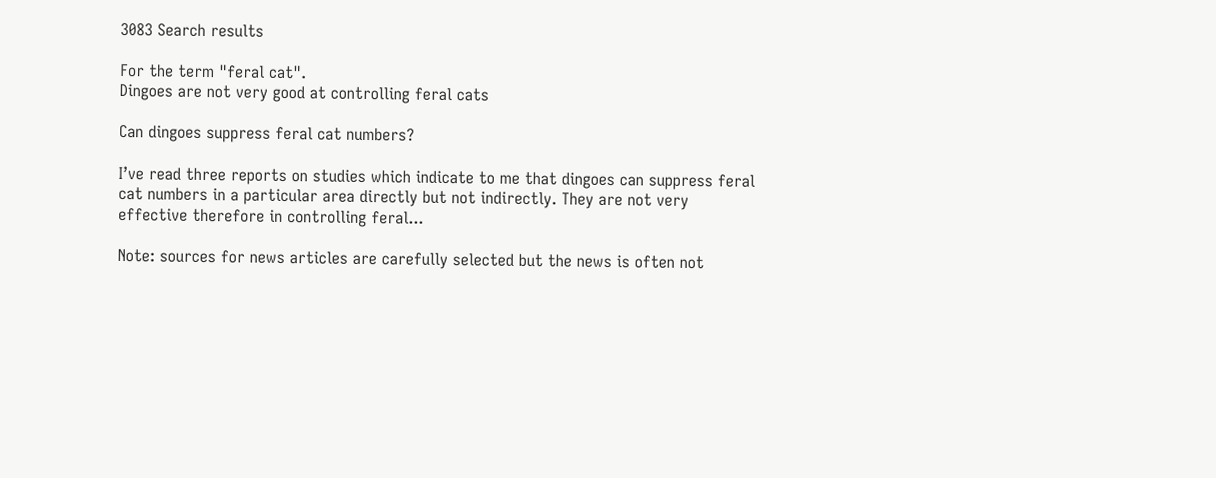3083 Search results

For the term "feral cat".
Dingoes are not very good at controlling feral cats

Can dingoes suppress feral cat numbers?

I’ve read three reports on studies which indicate to me that dingoes can suppress feral cat numbers in a particular area directly but not indirectly. They are not very effective therefore in controlling feral...

Note: sources for news articles are carefully selected but the news is often not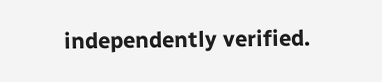independently verified.